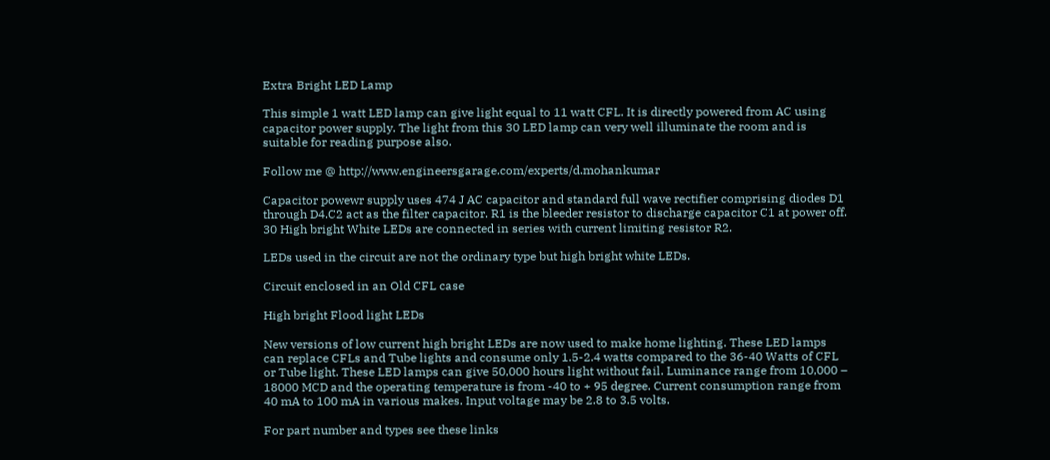Extra Bright LED Lamp

This simple 1 watt LED lamp can give light equal to 11 watt CFL. It is directly powered from AC using capacitor power supply. The light from this 30 LED lamp can very well illuminate the room and is suitable for reading purpose also.

Follow me @ http://www.engineersgarage.com/experts/d.mohankumar

Capacitor powewr supply uses 474 J AC capacitor and standard full wave rectifier comprising diodes D1 through D4.C2 act as the filter capacitor. R1 is the bleeder resistor to discharge capacitor C1 at power off. 30 High bright White LEDs are connected in series with current limiting resistor R2.

LEDs used in the circuit are not the ordinary type but high bright white LEDs.

Circuit enclosed in an Old CFL case

High bright Flood light LEDs

New versions of low current high bright LEDs are now used to make home lighting. These LED lamps can replace CFLs and Tube lights and consume only 1.5-2.4 watts compared to the 36-40 Watts of CFL or Tube light. These LED lamps can give 50,000 hours light without fail. Luminance range from 10,000 – 18000 MCD and the operating temperature is from -40 to + 95 degree. Current consumption range from 40 mA to 100 mA in various makes. Input voltage may be 2.8 to 3.5 volts.

For part number and types see these links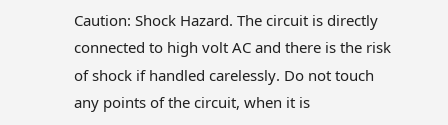Caution: Shock Hazard. The circuit is directly connected to high volt AC and there is the risk of shock if handled carelessly. Do not touch any points of the circuit, when it is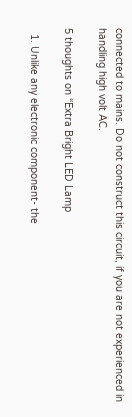connected to mains. Do not construct this circuit, if you are not experienced in handling high volt AC.

5 thoughts on “Extra Bright LED Lamp

  1. Unlike any electronic component- the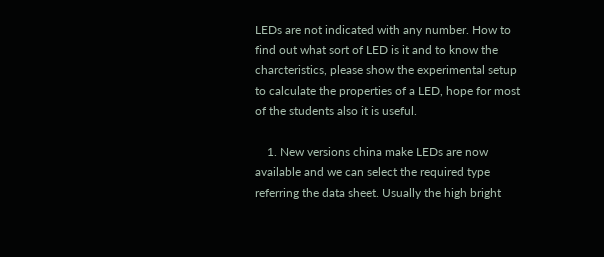LEDs are not indicated with any number. How to find out what sort of LED is it and to know the charcteristics, please show the experimental setup to calculate the properties of a LED, hope for most of the students also it is useful.

    1. New versions china make LEDs are now available and we can select the required type referring the data sheet. Usually the high bright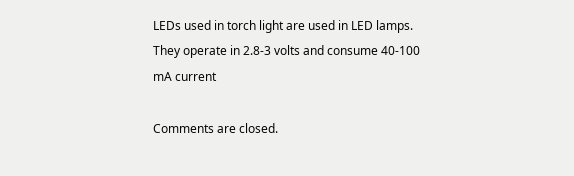LEDs used in torch light are used in LED lamps. They operate in 2.8-3 volts and consume 40-100 mA current

Comments are closed.